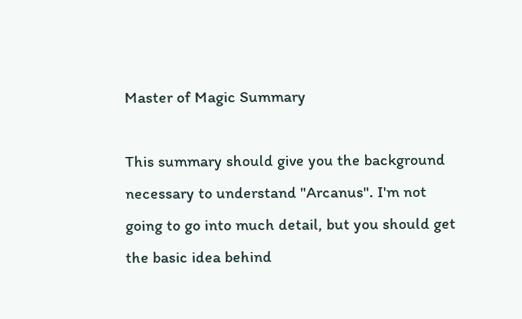Master of Magic Summary

This summary should give you the background necessary to understand "Arcanus". I'm not going to go into much detail, but you should get the basic idea behind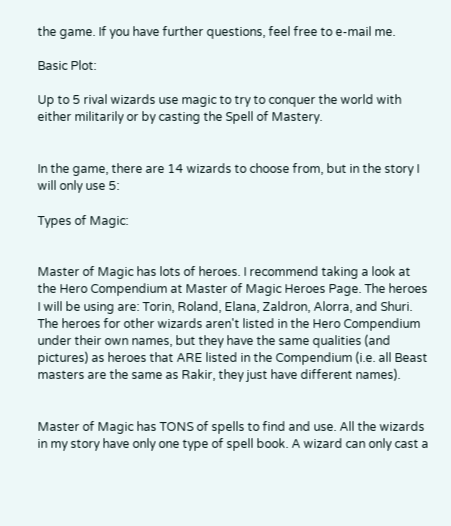the game. If you have further questions, feel free to e-mail me.

Basic Plot:

Up to 5 rival wizards use magic to try to conquer the world with either militarily or by casting the Spell of Mastery.


In the game, there are 14 wizards to choose from, but in the story I will only use 5:

Types of Magic:


Master of Magic has lots of heroes. I recommend taking a look at the Hero Compendium at Master of Magic Heroes Page. The heroes I will be using are: Torin, Roland, Elana, Zaldron, Alorra, and Shuri. The heroes for other wizards aren't listed in the Hero Compendium under their own names, but they have the same qualities (and pictures) as heroes that ARE listed in the Compendium (i.e. all Beast masters are the same as Rakir, they just have different names).


Master of Magic has TONS of spells to find and use. All the wizards in my story have only one type of spell book. A wizard can only cast a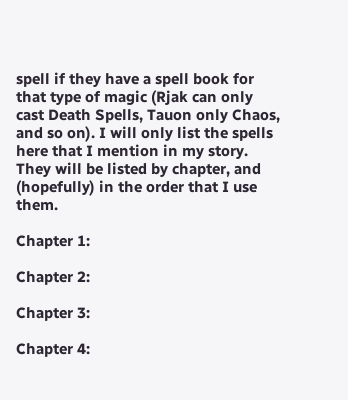spell if they have a spell book for that type of magic (Rjak can only cast Death Spells, Tauon only Chaos, and so on). I will only list the spells here that I mention in my story. They will be listed by chapter, and (hopefully) in the order that I use them.

Chapter 1:

Chapter 2:

Chapter 3:

Chapter 4: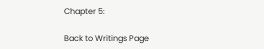Chapter 5:

Back to Writings Page